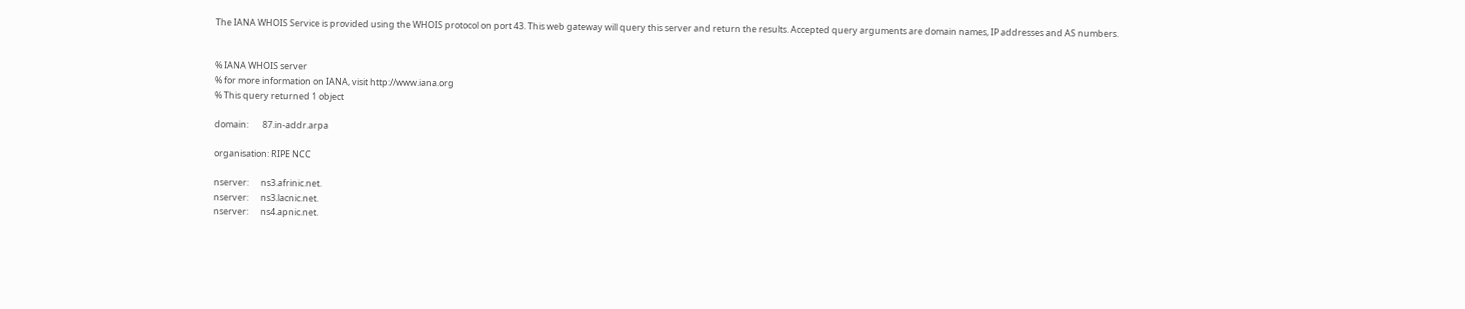The IANA WHOIS Service is provided using the WHOIS protocol on port 43. This web gateway will query this server and return the results. Accepted query arguments are domain names, IP addresses and AS numbers.


% IANA WHOIS server
% for more information on IANA, visit http://www.iana.org
% This query returned 1 object

domain:       87.in-addr.arpa

organisation: RIPE NCC

nserver:      ns3.afrinic.net.
nserver:      ns3.lacnic.net.
nserver:      ns4.apnic.net.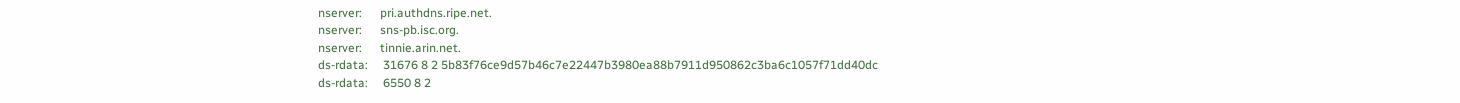nserver:      pri.authdns.ripe.net.
nserver:      sns-pb.isc.org.
nserver:      tinnie.arin.net.
ds-rdata:     31676 8 2 5b83f76ce9d57b46c7e22447b3980ea88b7911d950862c3ba6c1057f71dd40dc
ds-rdata:     6550 8 2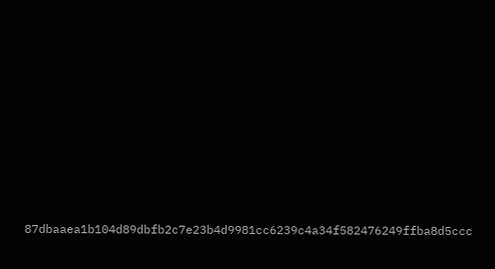87dbaaea1b104d89dbfb2c7e23b4d9981cc6239c4a34f582476249ffba8d5ccc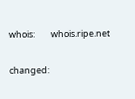whois:        whois.ripe.net

changed: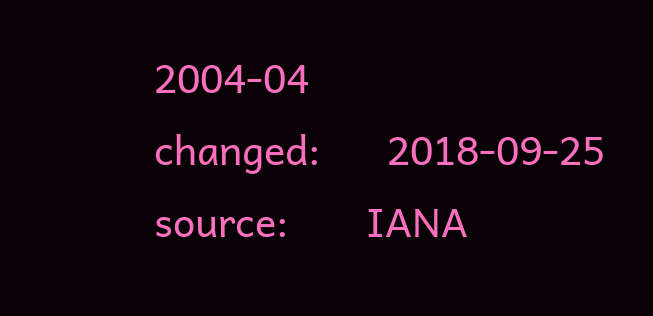2004-04
changed:      2018-09-25
source:       IANA